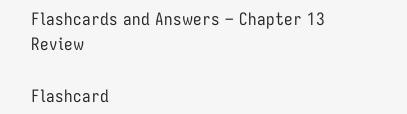Flashcards and Answers – Chapter 13 Review

Flashcard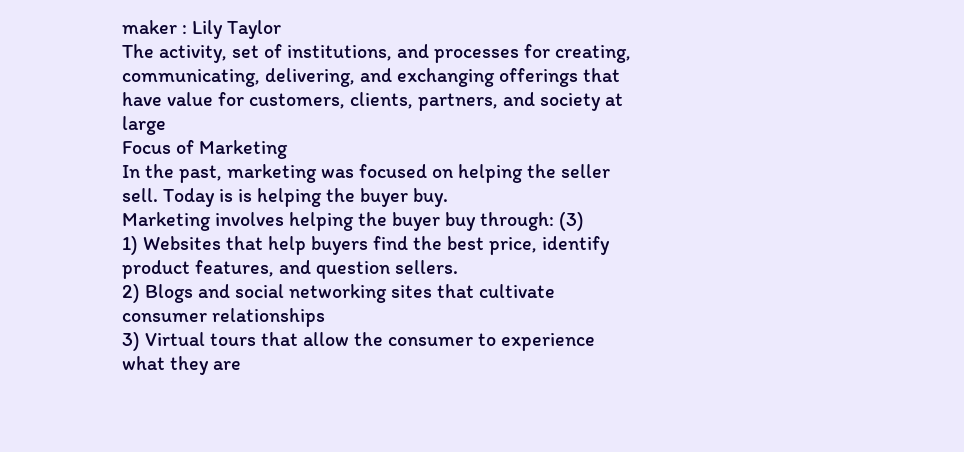maker : Lily Taylor
The activity, set of institutions, and processes for creating, communicating, delivering, and exchanging offerings that have value for customers, clients, partners, and society at large
Focus of Marketing
In the past, marketing was focused on helping the seller sell. Today is is helping the buyer buy.
Marketing involves helping the buyer buy through: (3)
1) Websites that help buyers find the best price, identify product features, and question sellers.
2) Blogs and social networking sites that cultivate consumer relationships
3) Virtual tours that allow the consumer to experience what they are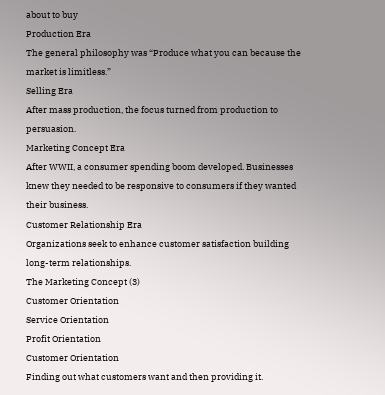about to buy
Production Era
The general philosophy was “Produce what you can because the market is limitless.”
Selling Era
After mass production, the focus turned from production to persuasion.
Marketing Concept Era
After WWII, a consumer spending boom developed. Businesses knew they needed to be responsive to consumers if they wanted their business.
Customer Relationship Era
Organizations seek to enhance customer satisfaction building long-term relationships.
The Marketing Concept (3)
Customer Orientation
Service Orientation
Profit Orientation
Customer Orientation
Finding out what customers want and then providing it.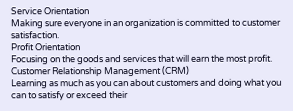Service Orientation
Making sure everyone in an organization is committed to customer satisfaction.
Profit Orientation
Focusing on the goods and services that will earn the most profit.
Customer Relationship Management (CRM)
Learning as much as you can about customers and doing what you can to satisfy or exceed their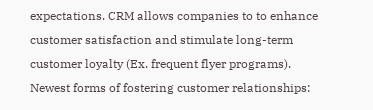expectations. CRM allows companies to to enhance customer satisfaction and stimulate long-term customer loyalty (Ex. frequent flyer programs).
Newest forms of fostering customer relationships: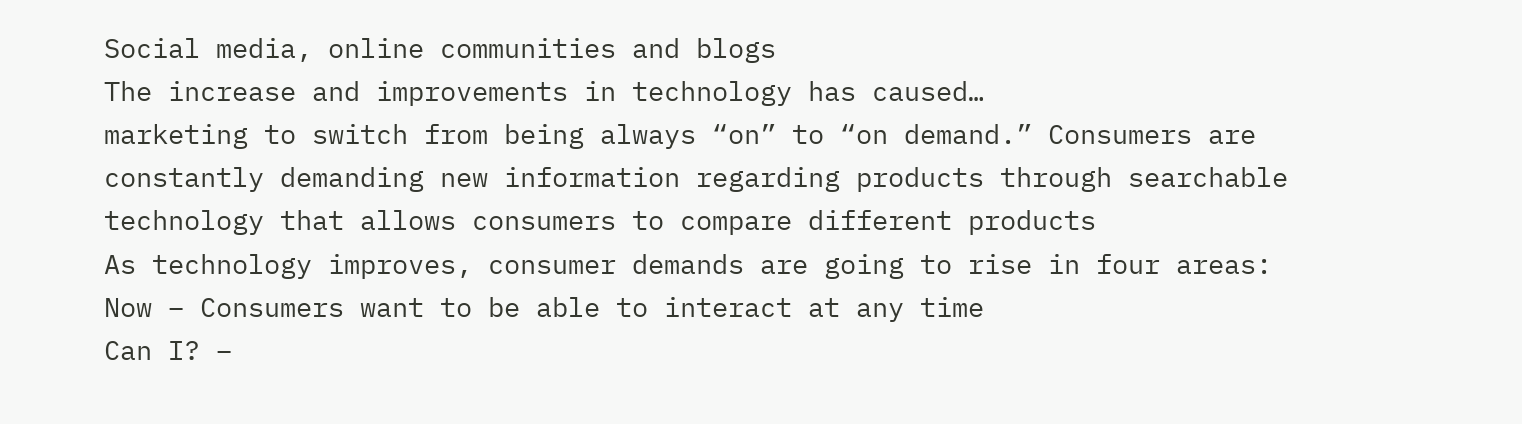Social media, online communities and blogs
The increase and improvements in technology has caused…
marketing to switch from being always “on” to “on demand.” Consumers are constantly demanding new information regarding products through searchable technology that allows consumers to compare different products
As technology improves, consumer demands are going to rise in four areas:
Now – Consumers want to be able to interact at any time
Can I? –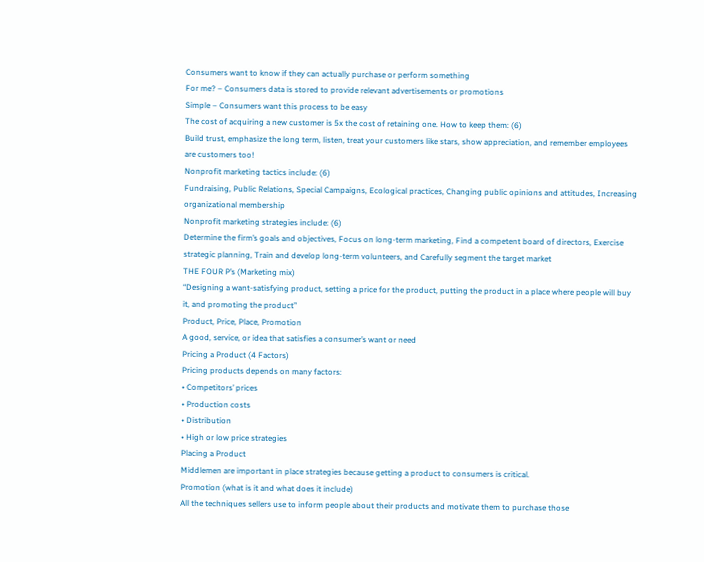Consumers want to know if they can actually purchase or perform something
For me? – Consumers data is stored to provide relevant advertisements or promotions
Simple – Consumers want this process to be easy
The cost of acquiring a new customer is 5x the cost of retaining one. How to keep them: (6)
Build trust, emphasize the long term, listen, treat your customers like stars, show appreciation, and remember employees are customers too!
Nonprofit marketing tactics include: (6)
Fundraising, Public Relations, Special Campaigns, Ecological practices, Changing public opinions and attitudes, Increasing organizational membership
Nonprofit marketing strategies include: (6)
Determine the firm’s goals and objectives, Focus on long-term marketing, Find a competent board of directors, Exercise strategic planning, Train and develop long-term volunteers, and Carefully segment the target market
THE FOUR P’s (Marketing mix)
“Designing a want-satisfying product, setting a price for the product, putting the product in a place where people will buy it, and promoting the product”
Product, Price, Place, Promotion
A good, service, or idea that satisfies a consumer’s want or need
Pricing a Product (4 Factors)
Pricing products depends on many factors:
• Competitors’ prices
• Production costs
• Distribution
• High or low price strategies
Placing a Product
Middlemen are important in place strategies because getting a product to consumers is critical.
Promotion (what is it and what does it include)
All the techniques sellers use to inform people about their products and motivate them to purchase those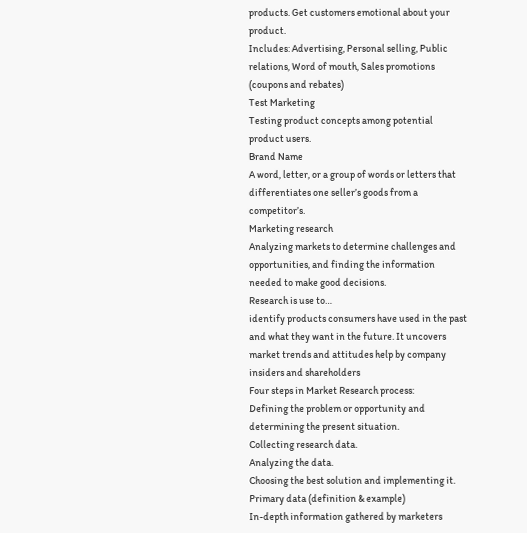products. Get customers emotional about your product.
Includes: Advertising, Personal selling, Public relations, Word of mouth, Sales promotions (coupons and rebates)
Test Marketing
Testing product concepts among potential product users.
Brand Name
A word, letter, or a group of words or letters that differentiates one seller’s goods from a competitor’s.
Marketing research
Analyzing markets to determine challenges and opportunities, and finding the information needed to make good decisions.
Research is use to…
identify products consumers have used in the past and what they want in the future. It uncovers market trends and attitudes help by company insiders and shareholders
Four steps in Market Research process:
Defining the problem or opportunity and determining the present situation.
Collecting research data.
Analyzing the data.
Choosing the best solution and implementing it.
Primary data (definition & example)
In-depth information gathered by marketers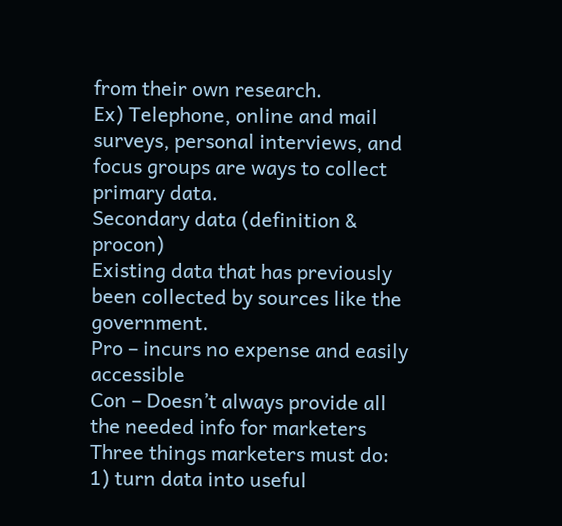from their own research.
Ex) Telephone, online and mail surveys, personal interviews, and focus groups are ways to collect primary data.
Secondary data (definition & procon)
Existing data that has previously been collected by sources like the government.
Pro – incurs no expense and easily accessible
Con – Doesn’t always provide all the needed info for marketers
Three things marketers must do:
1) turn data into useful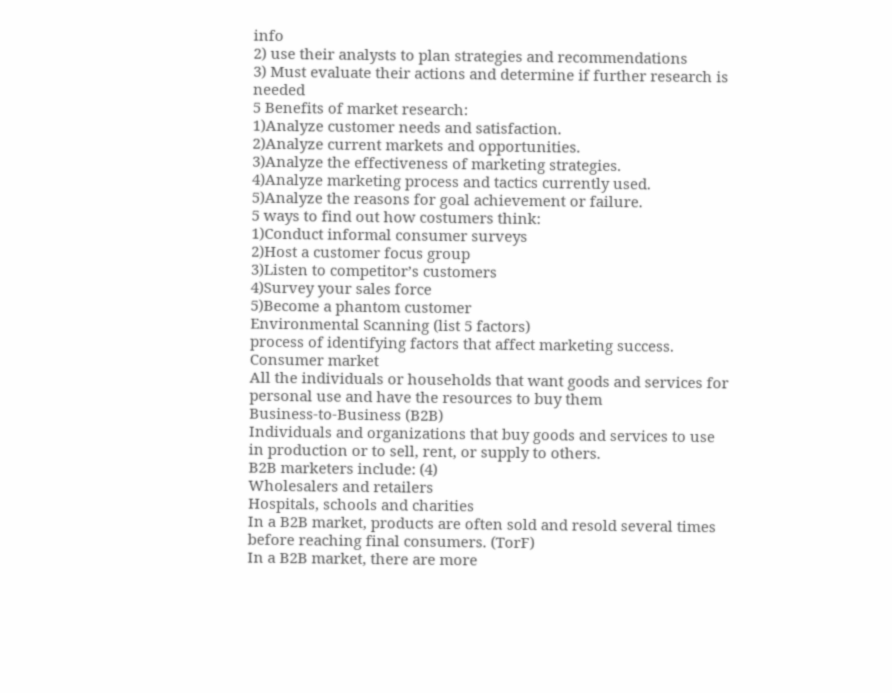info
2) use their analysts to plan strategies and recommendations
3) Must evaluate their actions and determine if further research is needed
5 Benefits of market research:
1)Analyze customer needs and satisfaction.
2)Analyze current markets and opportunities.
3)Analyze the effectiveness of marketing strategies.
4)Analyze marketing process and tactics currently used.
5)Analyze the reasons for goal achievement or failure.
5 ways to find out how costumers think:
1)Conduct informal consumer surveys
2)Host a customer focus group
3)Listen to competitor’s customers
4)Survey your sales force
5)Become a phantom customer
Environmental Scanning (list 5 factors)
process of identifying factors that affect marketing success.
Consumer market
All the individuals or households that want goods and services for personal use and have the resources to buy them
Business-to-Business (B2B)
Individuals and organizations that buy goods and services to use in production or to sell, rent, or supply to others.
B2B marketers include: (4)
Wholesalers and retailers
Hospitals, schools and charities
In a B2B market, products are often sold and resold several times before reaching final consumers. (TorF)
In a B2B market, there are more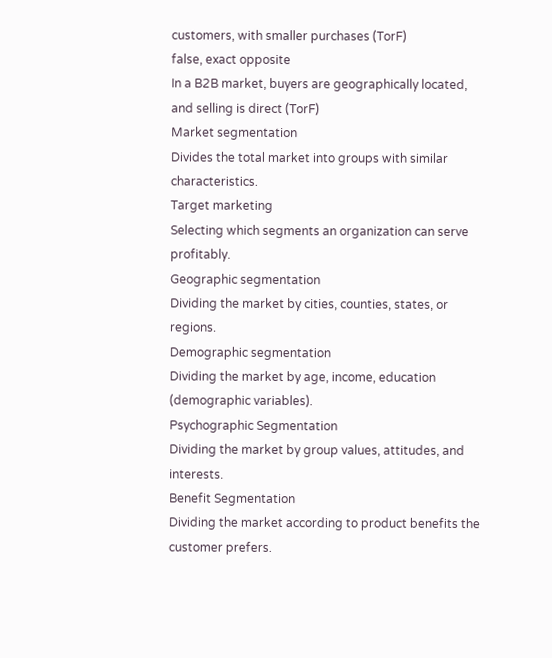customers, with smaller purchases (TorF)
false, exact opposite
In a B2B market, buyers are geographically located, and selling is direct (TorF)
Market segmentation
Divides the total market into groups with similar characteristics.
Target marketing
Selecting which segments an organization can serve profitably.
Geographic segmentation
Dividing the market by cities, counties, states, or regions.
Demographic segmentation
Dividing the market by age, income, education (demographic variables).
Psychographic Segmentation
Dividing the market by group values, attitudes, and interests.
Benefit Segmentation
Dividing the market according to product benefits the customer prefers.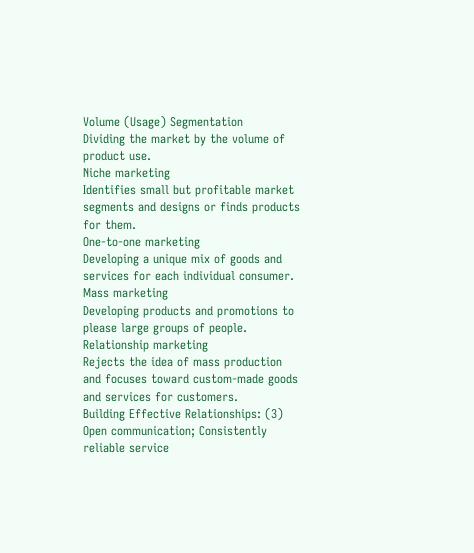Volume (Usage) Segmentation
Dividing the market by the volume of product use.
Niche marketing
Identifies small but profitable market segments and designs or finds products for them.
One-to-one marketing
Developing a unique mix of goods and services for each individual consumer.
Mass marketing
Developing products and promotions to please large groups of people.
Relationship marketing
Rejects the idea of mass production and focuses toward custom-made goods and services for customers.
Building Effective Relationships: (3)
Open communication; Consistently reliable service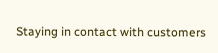Staying in contact with customers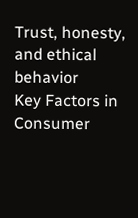Trust, honesty, and ethical behavior
Key Factors in Consumer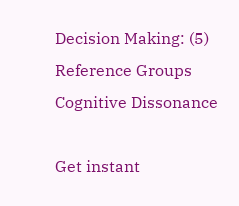Decision Making: (5)
Reference Groups
Cognitive Dissonance

Get instant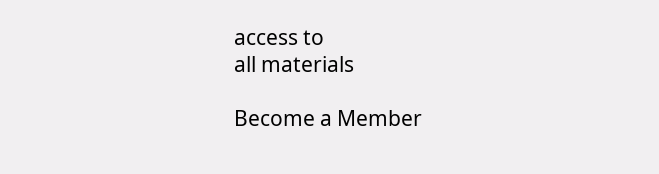access to
all materials

Become a Member